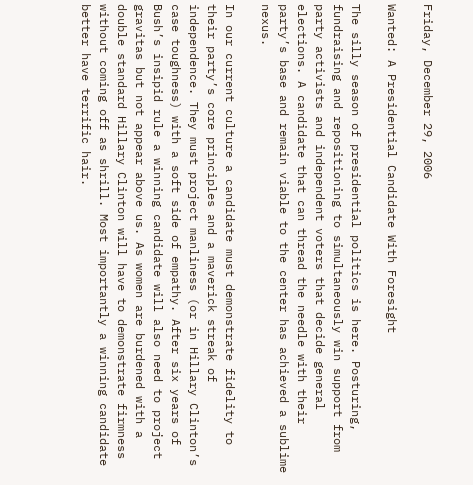Friday, December 29, 2006

Wanted: A Presidential Candidate With Foresight

The silly season of presidential politics is here. Posturing, fundraising and repositioning to simultaneously win support from party activists and independent voters that decide general elections. A candidate that can thread the needle with their party’s base and remain viable to the center has achieved a sublime nexus.

In our current culture a candidate must demonstrate fidelity to their party’s core principles and a maverick streak of independence. They must project manliness (or in Hillary Clinton’s case toughness) with a soft side of empathy. After six years of Bush’s insipid rule a winning candidate will also need to project gravitas but not appear above us. As women are burdened with a double standard Hillary Clinton will have to demonstrate firmness without coming off as shrill. Most importantly a winning candidate better have terrific hair.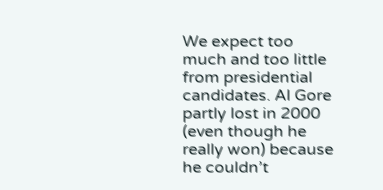We expect too much and too little from presidential candidates. Al Gore partly lost in 2000 (even though he really won) because he couldn’t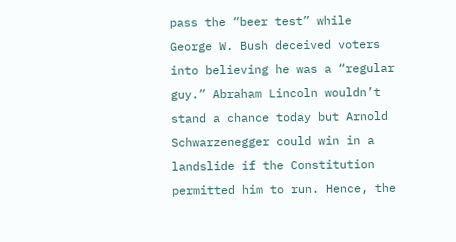pass the “beer test” while George W. Bush deceived voters into believing he was a “regular guy.” Abraham Lincoln wouldn’t stand a chance today but Arnold Schwarzenegger could win in a landslide if the Constitution permitted him to run. Hence, the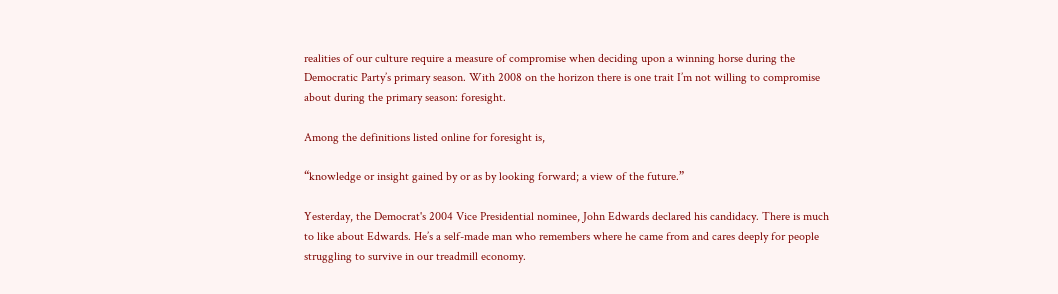realities of our culture require a measure of compromise when deciding upon a winning horse during the Democratic Party’s primary season. With 2008 on the horizon there is one trait I’m not willing to compromise about during the primary season: foresight.

Among the definitions listed online for foresight is,

“knowledge or insight gained by or as by looking forward; a view of the future.”

Yesterday, the Democrat's 2004 Vice Presidential nominee, John Edwards declared his candidacy. There is much to like about Edwards. He’s a self-made man who remembers where he came from and cares deeply for people struggling to survive in our treadmill economy.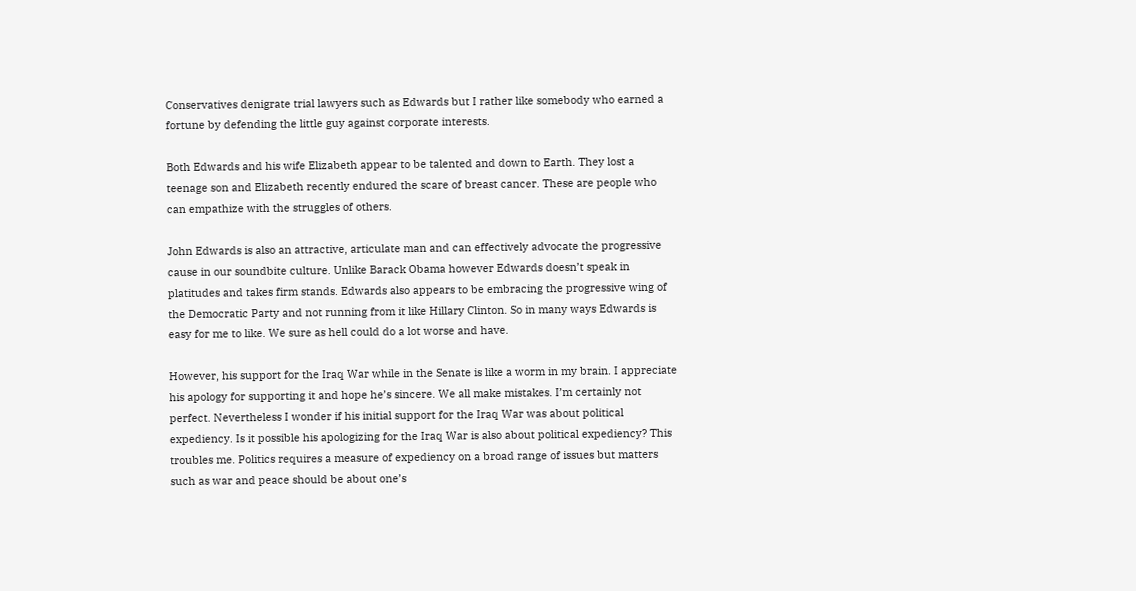Conservatives denigrate trial lawyers such as Edwards but I rather like somebody who earned a fortune by defending the little guy against corporate interests.

Both Edwards and his wife Elizabeth appear to be talented and down to Earth. They lost a teenage son and Elizabeth recently endured the scare of breast cancer. These are people who can empathize with the struggles of others.

John Edwards is also an attractive, articulate man and can effectively advocate the progressive cause in our soundbite culture. Unlike Barack Obama however Edwards doesn’t speak in platitudes and takes firm stands. Edwards also appears to be embracing the progressive wing of the Democratic Party and not running from it like Hillary Clinton. So in many ways Edwards is easy for me to like. We sure as hell could do a lot worse and have.

However, his support for the Iraq War while in the Senate is like a worm in my brain. I appreciate his apology for supporting it and hope he’s sincere. We all make mistakes. I’m certainly not perfect. Nevertheless I wonder if his initial support for the Iraq War was about political expediency. Is it possible his apologizing for the Iraq War is also about political expediency? This troubles me. Politics requires a measure of expediency on a broad range of issues but matters such as war and peace should be about one’s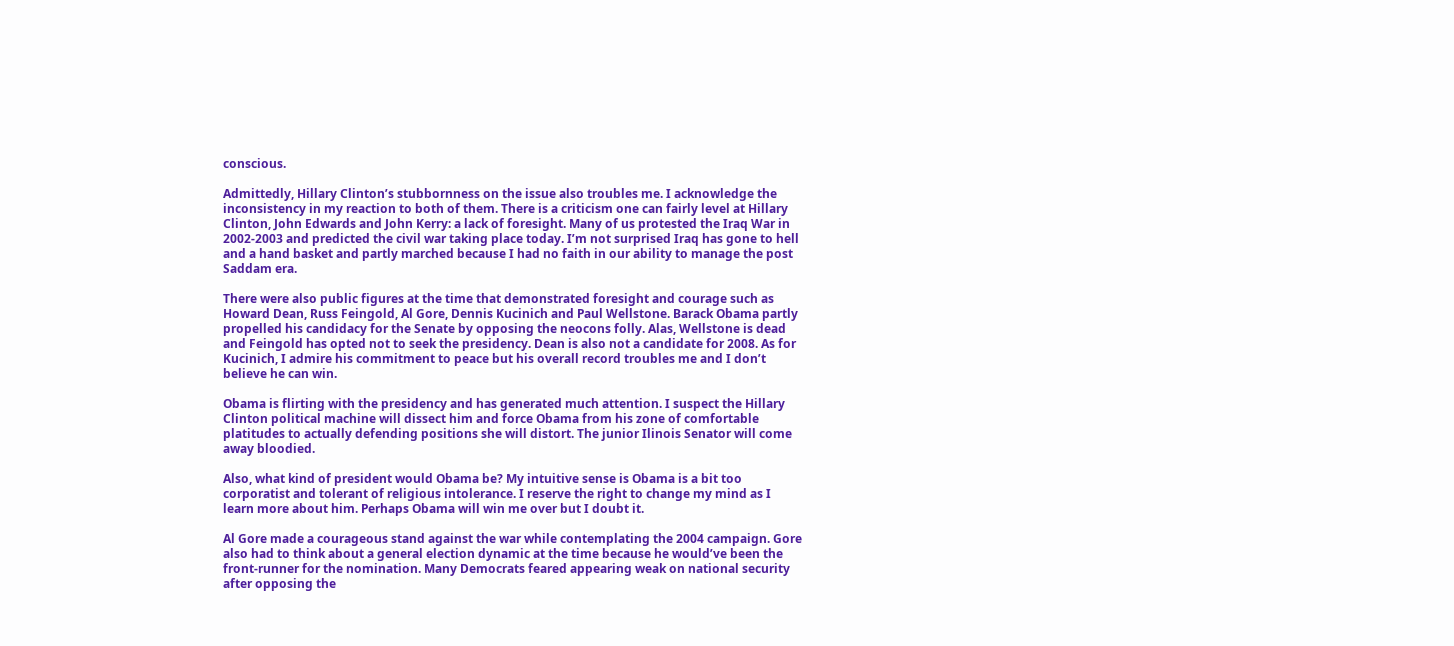conscious.

Admittedly, Hillary Clinton’s stubbornness on the issue also troubles me. I acknowledge the inconsistency in my reaction to both of them. There is a criticism one can fairly level at Hillary Clinton, John Edwards and John Kerry: a lack of foresight. Many of us protested the Iraq War in 2002-2003 and predicted the civil war taking place today. I’m not surprised Iraq has gone to hell and a hand basket and partly marched because I had no faith in our ability to manage the post Saddam era.

There were also public figures at the time that demonstrated foresight and courage such as Howard Dean, Russ Feingold, Al Gore, Dennis Kucinich and Paul Wellstone. Barack Obama partly propelled his candidacy for the Senate by opposing the neocons folly. Alas, Wellstone is dead and Feingold has opted not to seek the presidency. Dean is also not a candidate for 2008. As for Kucinich, I admire his commitment to peace but his overall record troubles me and I don’t believe he can win.

Obama is flirting with the presidency and has generated much attention. I suspect the Hillary Clinton political machine will dissect him and force Obama from his zone of comfortable platitudes to actually defending positions she will distort. The junior Ilinois Senator will come away bloodied.

Also, what kind of president would Obama be? My intuitive sense is Obama is a bit too corporatist and tolerant of religious intolerance. I reserve the right to change my mind as I learn more about him. Perhaps Obama will win me over but I doubt it.

Al Gore made a courageous stand against the war while contemplating the 2004 campaign. Gore also had to think about a general election dynamic at the time because he would’ve been the front-runner for the nomination. Many Democrats feared appearing weak on national security after opposing the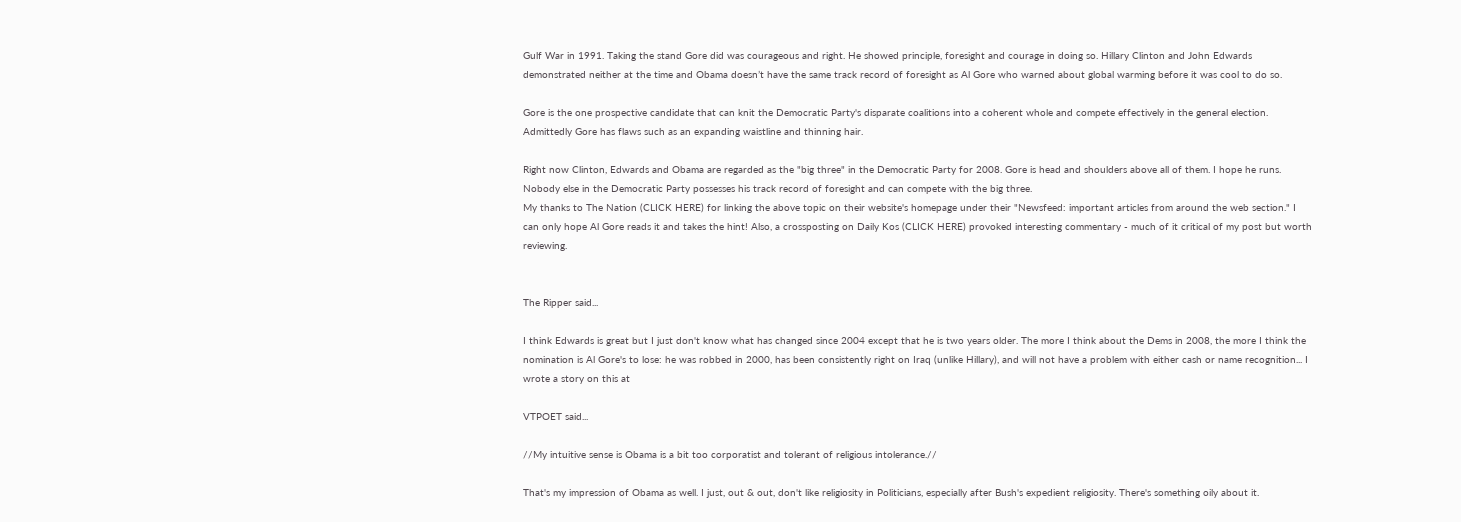Gulf War in 1991. Taking the stand Gore did was courageous and right. He showed principle, foresight and courage in doing so. Hillary Clinton and John Edwards demonstrated neither at the time and Obama doesn’t have the same track record of foresight as Al Gore who warned about global warming before it was cool to do so.

Gore is the one prospective candidate that can knit the Democratic Party's disparate coalitions into a coherent whole and compete effectively in the general election. Admittedly Gore has flaws such as an expanding waistline and thinning hair.

Right now Clinton, Edwards and Obama are regarded as the "big three" in the Democratic Party for 2008. Gore is head and shoulders above all of them. I hope he runs. Nobody else in the Democratic Party possesses his track record of foresight and can compete with the big three.
My thanks to The Nation (CLICK HERE) for linking the above topic on their website's homepage under their "Newsfeed: important articles from around the web section." I can only hope Al Gore reads it and takes the hint! Also, a crossposting on Daily Kos (CLICK HERE) provoked interesting commentary - much of it critical of my post but worth reviewing.


The Ripper said...

I think Edwards is great but I just don't know what has changed since 2004 except that he is two years older. The more I think about the Dems in 2008, the more I think the nomination is Al Gore's to lose: he was robbed in 2000, has been consistently right on Iraq (unlike Hillary), and will not have a problem with either cash or name recognition... I wrote a story on this at

VTPOET said...

//My intuitive sense is Obama is a bit too corporatist and tolerant of religious intolerance.//

That's my impression of Obama as well. I just, out & out, don't like religiosity in Politicians, especially after Bush's expedient religiosity. There's something oily about it.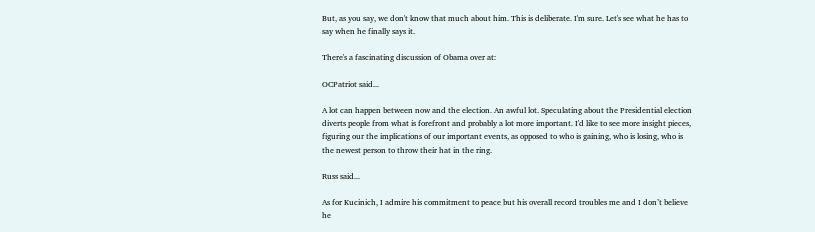But, as you say, we don't know that much about him. This is deliberate. I'm sure. Let's see what he has to say when he finally says it.

There's a fascinating discussion of Obama over at:

OCPatriot said...

A lot can happen between now and the election. An awful lot. Speculating about the Presidential election diverts people from what is forefront and probably a lot more important. I'd like to see more insight pieces, figuring our the implications of our important events, as opposed to who is gaining, who is losing, who is the newest person to throw their hat in the ring.

Russ said...

As for Kucinich, I admire his commitment to peace but his overall record troubles me and I don’t believe he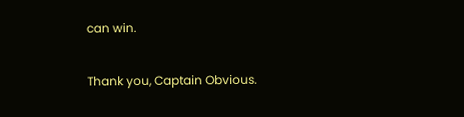can win.

Thank you, Captain Obvious.